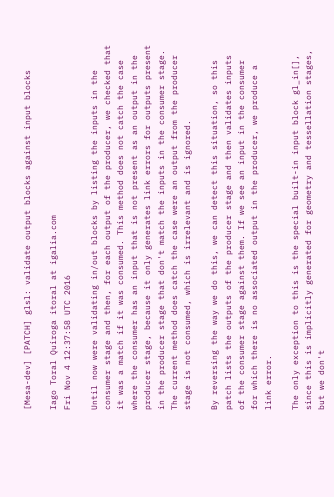[Mesa-dev] [PATCH] glsl: validate output blocks against input blocks

Iago Toral Quiroga itoral at igalia.com
Fri Nov 4 12:37:58 UTC 2016

Until now were validating in/out blocks by listing the inputs in the
consumer stage and then, for each output of the producer, we checked that
it was a match if it was consumed. This method does not catch the case
where the consumer has an input that is not present as an output in the
producer stage, because it only generates link errors for outputs present
in the producer stage that don't match the inputs in the consumer stage.
The current method does catch the case were an output from the producer
stage is not consumed, which is irrelevant and is ignored.

By reversing the way we do this, we can detect this situation, so this
patch lists the outputs of the producer stage and then validates inputs
of the consumer stage against them. If we see an input in the consumer
for which there is no associated output in the producer, we produce a
link error.

The only exception to this is the special built-in input block gl_in[],
since this is implicitly generated for geometry and tessellation stages,
but we don't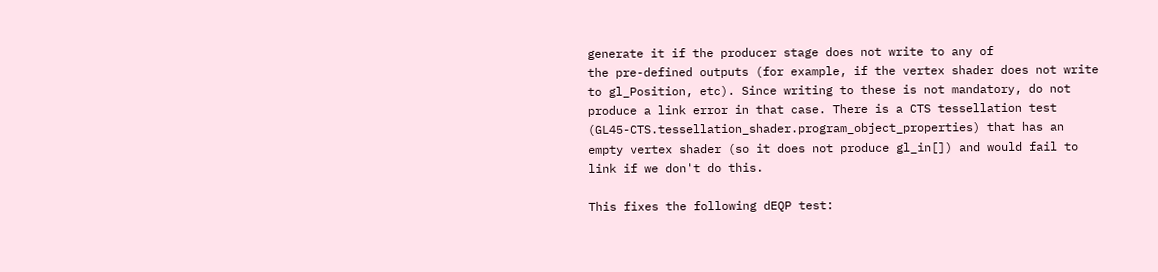generate it if the producer stage does not write to any of
the pre-defined outputs (for example, if the vertex shader does not write
to gl_Position, etc). Since writing to these is not mandatory, do not
produce a link error in that case. There is a CTS tessellation test
(GL45-CTS.tessellation_shader.program_object_properties) that has an
empty vertex shader (so it does not produce gl_in[]) and would fail to
link if we don't do this.

This fixes the following dEQP test: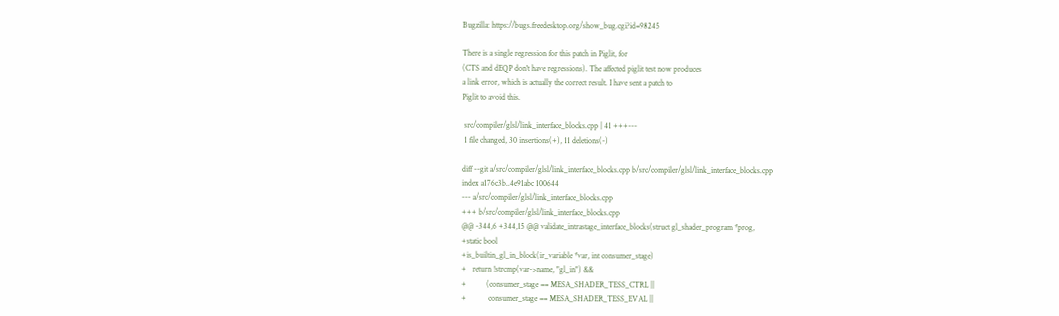Bugzilla: https://bugs.freedesktop.org/show_bug.cgi?id=98245

There is a single regression for this patch in Piglit, for
(CTS and dEQP don't have regressions). The affected piglit test now produces
a link error, which is actually the correct result. I have sent a patch to
Piglit to avoid this.

 src/compiler/glsl/link_interface_blocks.cpp | 41 +++---
 1 file changed, 30 insertions(+), 11 deletions(-)

diff --git a/src/compiler/glsl/link_interface_blocks.cpp b/src/compiler/glsl/link_interface_blocks.cpp
index a176c3b..4e91abc 100644
--- a/src/compiler/glsl/link_interface_blocks.cpp
+++ b/src/compiler/glsl/link_interface_blocks.cpp
@@ -344,6 +344,15 @@ validate_intrastage_interface_blocks(struct gl_shader_program *prog,
+static bool
+is_builtin_gl_in_block(ir_variable *var, int consumer_stage)
+   return !strcmp(var->name, "gl_in") &&
+          (consumer_stage == MESA_SHADER_TESS_CTRL ||
+           consumer_stage == MESA_SHADER_TESS_EVAL ||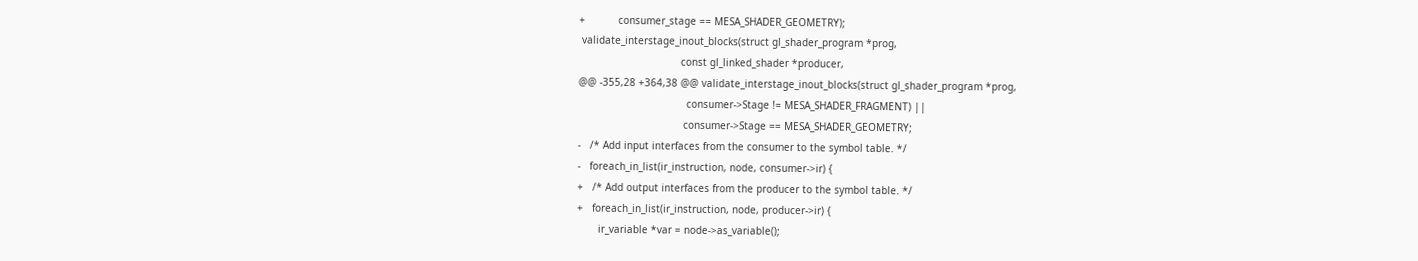+           consumer_stage == MESA_SHADER_GEOMETRY);
 validate_interstage_inout_blocks(struct gl_shader_program *prog,
                                  const gl_linked_shader *producer,
@@ -355,28 +364,38 @@ validate_interstage_inout_blocks(struct gl_shader_program *prog,
                                    consumer->Stage != MESA_SHADER_FRAGMENT) ||
                                   consumer->Stage == MESA_SHADER_GEOMETRY;
-   /* Add input interfaces from the consumer to the symbol table. */
-   foreach_in_list(ir_instruction, node, consumer->ir) {
+   /* Add output interfaces from the producer to the symbol table. */
+   foreach_in_list(ir_instruction, node, producer->ir) {
       ir_variable *var = node->as_variable();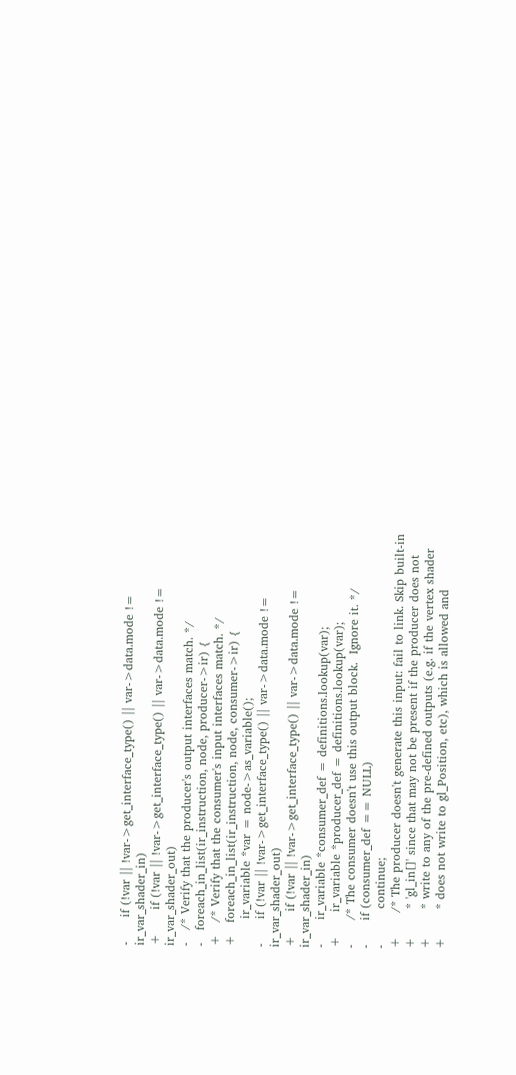-      if (!var || !var->get_interface_type() || var->data.mode != ir_var_shader_in)
+      if (!var || !var->get_interface_type() || var->data.mode != ir_var_shader_out)
-   /* Verify that the producer's output interfaces match. */
-   foreach_in_list(ir_instruction, node, producer->ir) {
+   /* Verify that the consumer's input interfaces match. */
+   foreach_in_list(ir_instruction, node, consumer->ir) {
       ir_variable *var = node->as_variable();
-      if (!var || !var->get_interface_type() || var->data.mode != ir_var_shader_out)
+      if (!var || !var->get_interface_type() || var->data.mode != ir_var_shader_in)
-      ir_variable *consumer_def = definitions.lookup(var);
+      ir_variable *producer_def = definitions.lookup(var);
-      /* The consumer doesn't use this output block.  Ignore it. */
-      if (consumer_def == NULL)
-         continue;
+      /* The producer doesn't generate this input: fail to link. Skip built-in
+       * 'gl_in[]' since that may not be present if the producer does not
+       * write to any of the pre-defined outputs (e.g. if the vertex shader
+       * does not write to gl_Position, etc), which is allowed and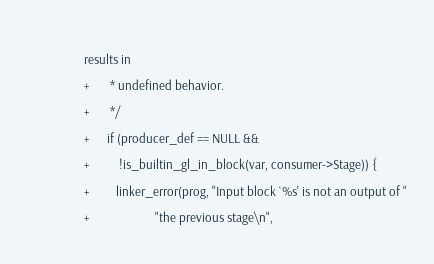results in
+       * undefined behavior.
+       */
+      if (producer_def == NULL &&
+          !is_builtin_gl_in_block(var, consumer->Stage)) {
+         linker_error(prog, "Input block `%s' is not an output of "
+                      "the previous stage\n",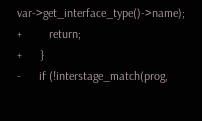var->get_interface_type()->name);
+         return;
+      }
-      if (!interstage_match(prog,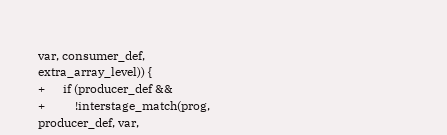var, consumer_def, extra_array_level)) {
+      if (producer_def &&
+          !interstage_match(prog, producer_def, var,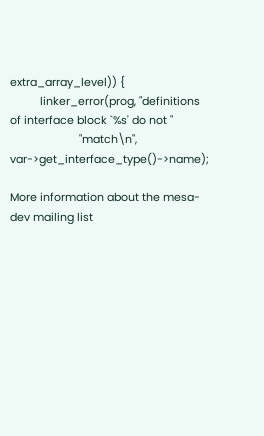extra_array_level)) {
          linker_error(prog, "definitions of interface block `%s' do not "
                       "match\n", var->get_interface_type()->name);

More information about the mesa-dev mailing list